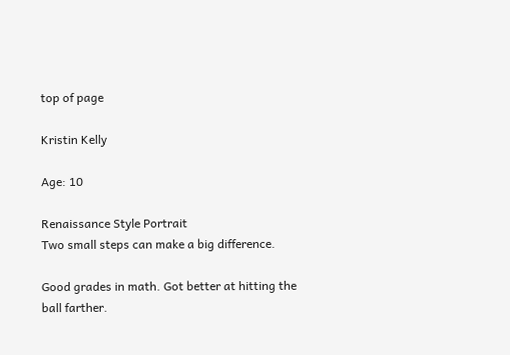top of page

Kristin Kelly

Age: 10

Renaissance Style Portrait
Two small steps can make a big difference.

Good grades in math. Got better at hitting the ball farther.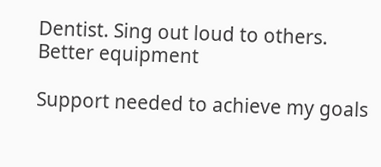Dentist. Sing out loud to others. Better equipment

Support needed to achieve my goals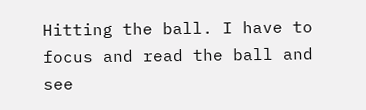Hitting the ball. I have to focus and read the ball and see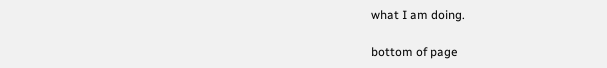what I am doing.

bottom of page